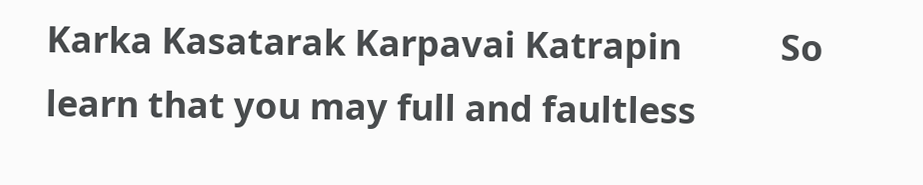Karka Kasatarak Karpavai Katrapin           So learn that you may full and faultless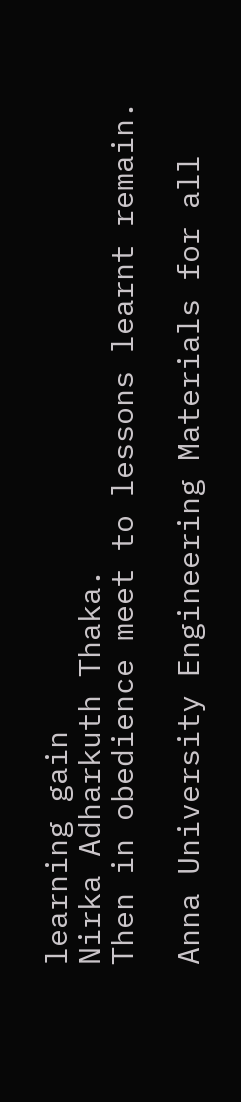learning gain
Nirka Adharkuth Thaka.                               Then in obedience meet to lessons learnt remain.

Anna University Engineering Materials for all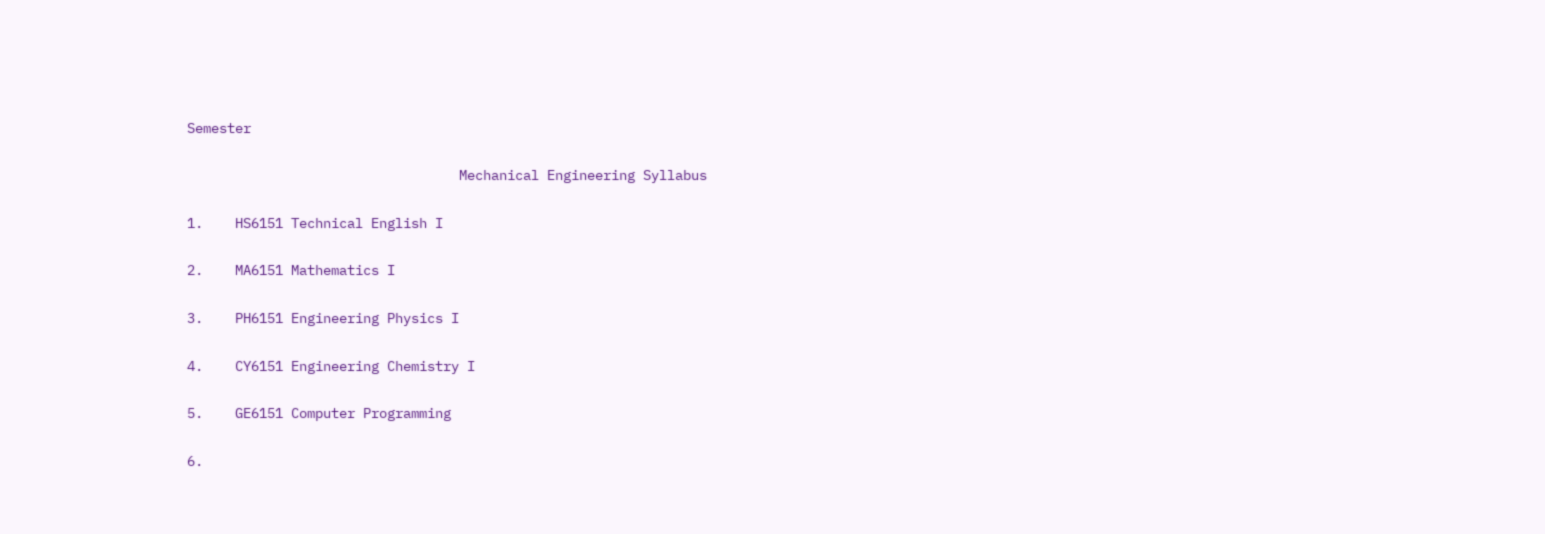Semester

                                  Mechanical Engineering Syllabus

1.    HS6151 Technical English I

2.    MA6151 Mathematics I

3.    PH6151 Engineering Physics I

4.    CY6151 Engineering Chemistry I

5.    GE6151 Computer Programming

6.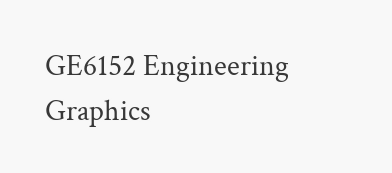GE6152 Engineering Graphics